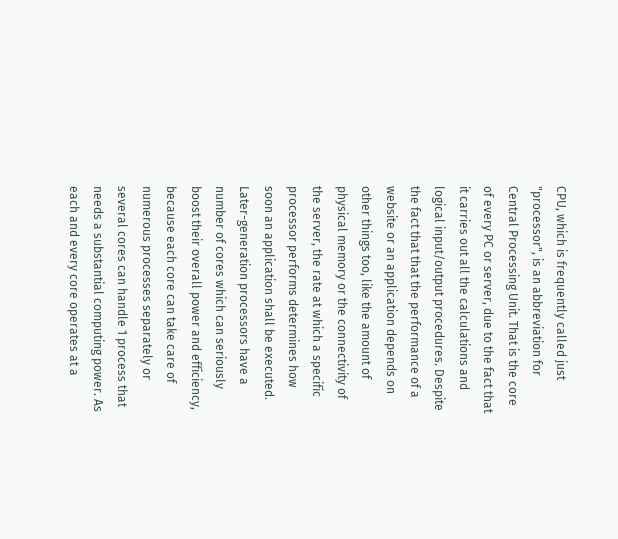CPU, which is frequently called just "processor", is an abbreviation for Central Processing Unit. That is the core of every PC or server, due to the fact that it carries out all the calculations and logical input/output procedures. Despite the fact that that the performance of a website or an application depends on other things too, like the amount of physical memory or the connectivity of the server, the rate at which a specific processor performs determines how soon an application shall be executed. Later-generation processors have a number of cores which can seriously boost their overall power and efficiency, because each core can take care of numerous processes separately or several cores can handle 1 process that needs a substantial computing power. As each and every core operates at a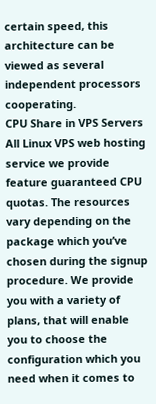certain speed, this architecture can be viewed as several independent processors cooperating.
CPU Share in VPS Servers
All Linux VPS web hosting service we provide feature guaranteed CPU quotas. The resources vary depending on the package which you’ve chosen during the signup procedure. We provide you with a variety of plans, that will enable you to choose the configuration which you need when it comes to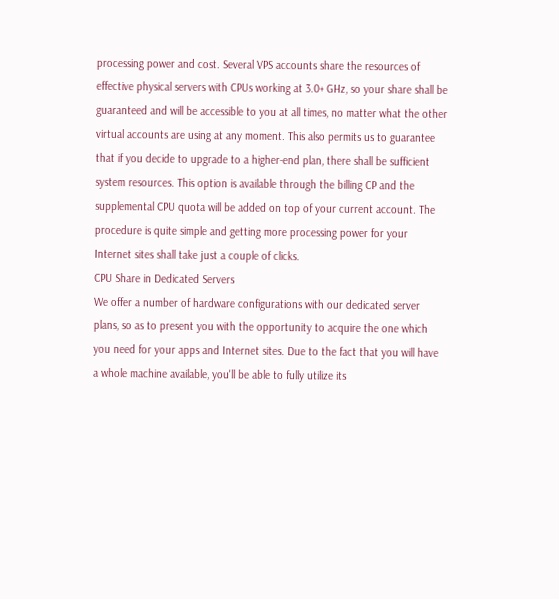processing power and cost. Several VPS accounts share the resources of effective physical servers with CPUs working at 3.0+ GHz, so your share shall be guaranteed and will be accessible to you at all times, no matter what the other virtual accounts are using at any moment. This also permits us to guarantee that if you decide to upgrade to a higher-end plan, there shall be sufficient system resources. This option is available through the billing CP and the supplemental CPU quota will be added on top of your current account. The procedure is quite simple and getting more processing power for your Internet sites shall take just a couple of clicks.
CPU Share in Dedicated Servers
We offer a number of hardware configurations with our dedicated server plans, so as to present you with the opportunity to acquire the one which you need for your apps and Internet sites. Due to the fact that you will have a whole machine available, you'll be able to fully utilize its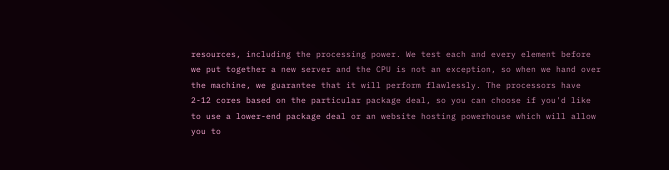resources, including the processing power. We test each and every element before we put together a new server and the CPU is not an exception, so when we hand over the machine, we guarantee that it will perform flawlessly. The processors have 2-12 cores based on the particular package deal, so you can choose if you'd like to use a lower-end package deal or an website hosting powerhouse which will allow you to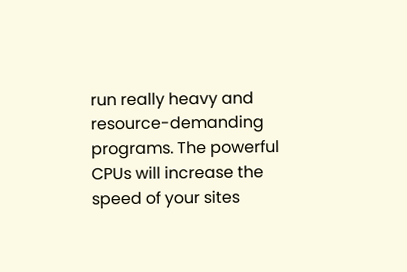run really heavy and resource-demanding programs. The powerful CPUs will increase the speed of your sites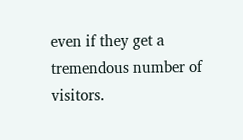even if they get a tremendous number of visitors.